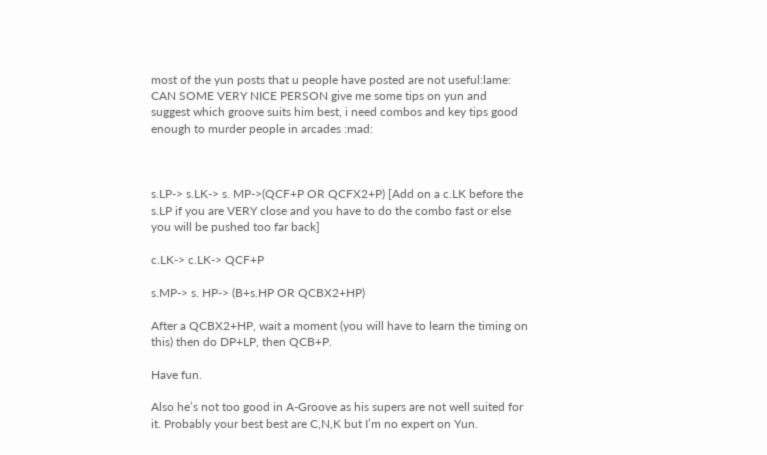most of the yun posts that u people have posted are not useful:lame: CAN SOME VERY NICE PERSON give me some tips on yun and suggest which groove suits him best, i need combos and key tips good enough to murder people in arcades :mad:



s.LP-> s.LK-> s. MP->(QCF+P OR QCFX2+P) [Add on a c.LK before the s.LP if you are VERY close and you have to do the combo fast or else you will be pushed too far back]

c.LK-> c.LK-> QCF+P

s.MP-> s. HP-> (B+s.HP OR QCBX2+HP)

After a QCBX2+HP, wait a moment (you will have to learn the timing on this) then do DP+LP, then QCB+P.

Have fun.

Also he’s not too good in A-Groove as his supers are not well suited for it. Probably your best best are C,N,K but I’m no expert on Yun.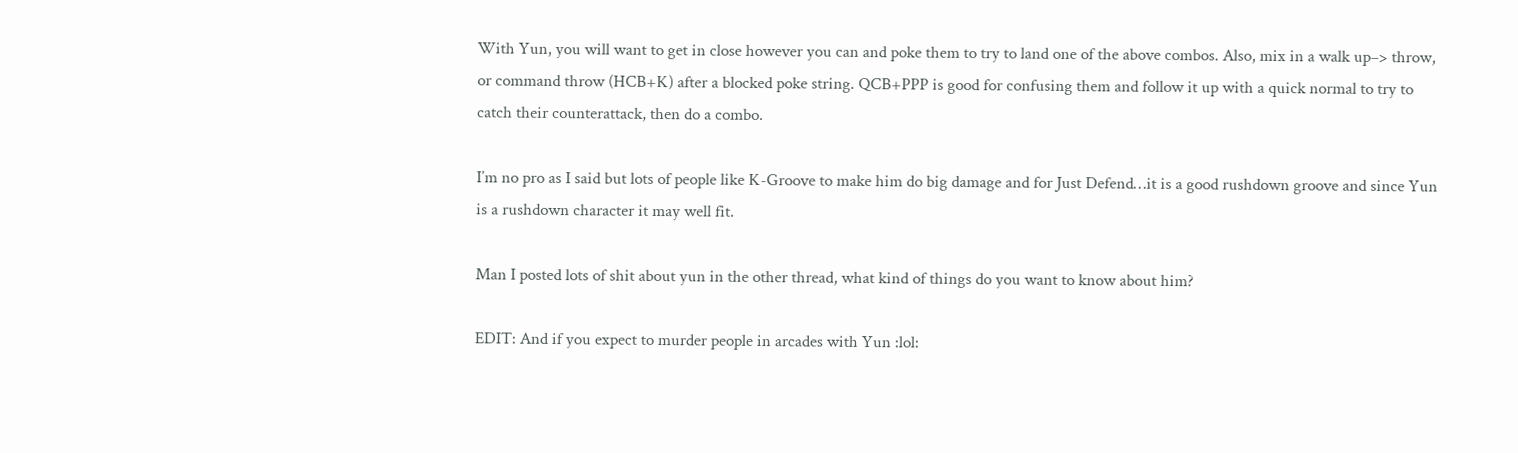With Yun, you will want to get in close however you can and poke them to try to land one of the above combos. Also, mix in a walk up–> throw, or command throw (HCB+K) after a blocked poke string. QCB+PPP is good for confusing them and follow it up with a quick normal to try to catch their counterattack, then do a combo.

I’m no pro as I said but lots of people like K-Groove to make him do big damage and for Just Defend…it is a good rushdown groove and since Yun is a rushdown character it may well fit.

Man I posted lots of shit about yun in the other thread, what kind of things do you want to know about him?

EDIT: And if you expect to murder people in arcades with Yun :lol: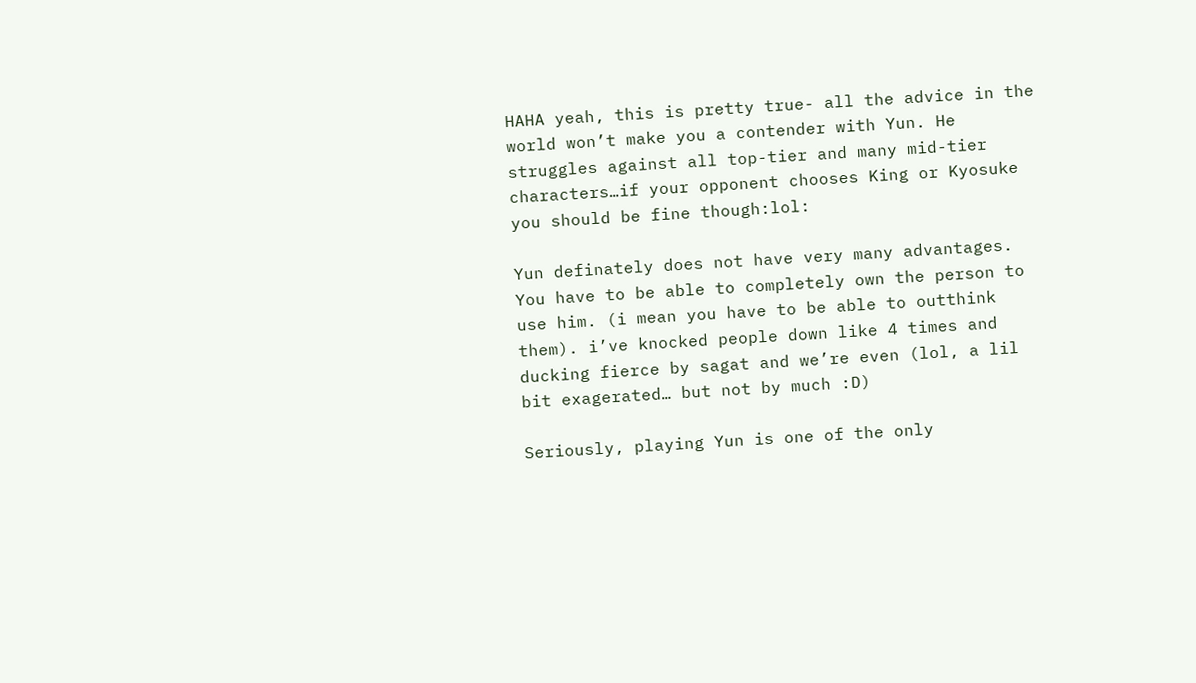HAHA yeah, this is pretty true- all the advice in the world won’t make you a contender with Yun. He struggles against all top-tier and many mid-tier characters…if your opponent chooses King or Kyosuke you should be fine though:lol:

Yun definately does not have very many advantages. You have to be able to completely own the person to use him. (i mean you have to be able to outthink them). i’ve knocked people down like 4 times and ducking fierce by sagat and we’re even (lol, a lil bit exagerated… but not by much :D)

Seriously, playing Yun is one of the only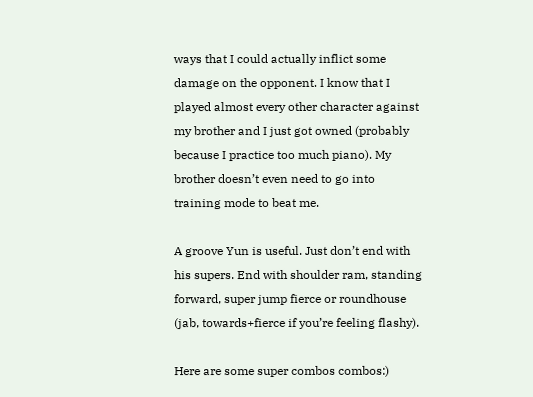ways that I could actually inflict some damage on the opponent. I know that I played almost every other character against my brother and I just got owned (probably because I practice too much piano). My brother doesn’t even need to go into training mode to beat me.

A groove Yun is useful. Just don’t end with his supers. End with shoulder ram, standing forward, super jump fierce or roundhouse (jab, towards+fierce if you’re feeling flashy).

Here are some super combos combos:)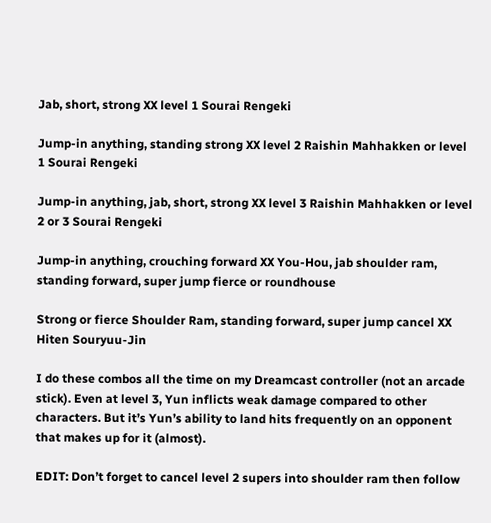Jab, short, strong XX level 1 Sourai Rengeki

Jump-in anything, standing strong XX level 2 Raishin Mahhakken or level 1 Sourai Rengeki

Jump-in anything, jab, short, strong XX level 3 Raishin Mahhakken or level 2 or 3 Sourai Rengeki

Jump-in anything, crouching forward XX You-Hou, jab shoulder ram, standing forward, super jump fierce or roundhouse

Strong or fierce Shoulder Ram, standing forward, super jump cancel XX Hiten Souryuu-Jin

I do these combos all the time on my Dreamcast controller (not an arcade stick). Even at level 3, Yun inflicts weak damage compared to other characters. But it’s Yun’s ability to land hits frequently on an opponent that makes up for it (almost).

EDIT: Don’t forget to cancel level 2 supers into shoulder ram then follow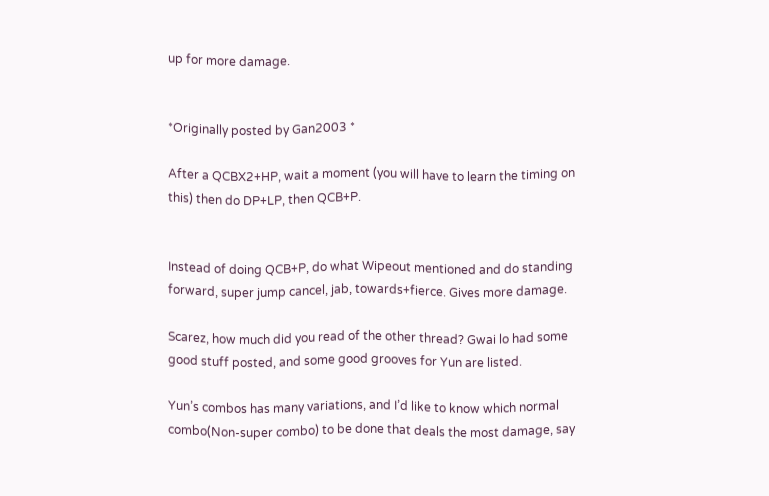up for more damage.


*Originally posted by Gan2003 *

After a QCBX2+HP, wait a moment (you will have to learn the timing on this) then do DP+LP, then QCB+P.


Instead of doing QCB+P, do what Wipeout mentioned and do standing forward, super jump cancel, jab, towards+fierce. Gives more damage.

Scarez, how much did you read of the other thread? Gwai lo had some good stuff posted, and some good grooves for Yun are listed.

Yun’s combos has many variations, and I’d like to know which normal combo(Non-super combo) to be done that deals the most damage, say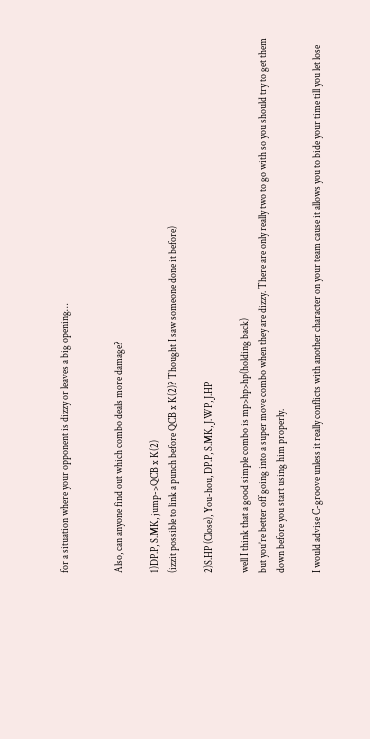for a situation where your opponent is dizzy or leaves a big opening…


Also, can anyone find out which combo deals more damage?

1)DP.P, S.MK, jump->QCB x K(2)
(izzit possible to link a punch before QCB x K(2)? Thought I saw someone done it before)

2)S.HP (Close), You-hou, DP.P, S.MK, J.WP, J.HP

well I think that a good simple combo is mp>hp>hp(holding back)
but you’re better off going into a super move combo when they are dizzy. There are only really two to go with so you should try to get them down before you start using him properly.

I would advise C-groove unless it really conflicts with another character on your team cause it allows you to bide your time till you let lose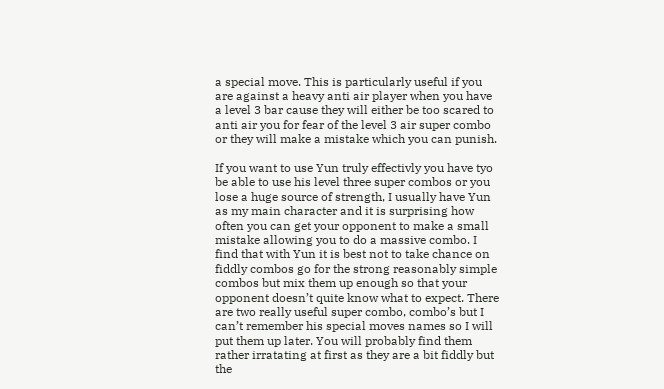a special move. This is particularly useful if you are against a heavy anti air player when you have a level 3 bar cause they will either be too scared to anti air you for fear of the level 3 air super combo or they will make a mistake which you can punish.

If you want to use Yun truly effectivly you have tyo be able to use his level three super combos or you lose a huge source of strength, I usually have Yun as my main character and it is surprising how often you can get your opponent to make a small mistake allowing you to do a massive combo. I find that with Yun it is best not to take chance on fiddly combos go for the strong reasonably simple combos but mix them up enough so that your opponent doesn’t quite know what to expect. There are two really useful super combo, combo’s but I can’t remember his special moves names so I will put them up later. You will probably find them rather irratating at first as they are a bit fiddly but the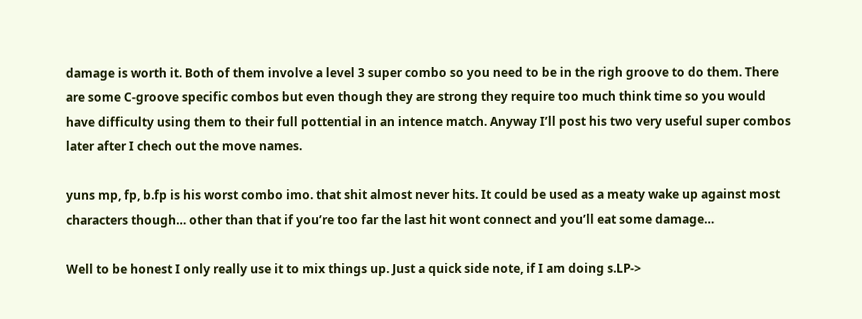damage is worth it. Both of them involve a level 3 super combo so you need to be in the righ groove to do them. There are some C-groove specific combos but even though they are strong they require too much think time so you would have difficulty using them to their full pottential in an intence match. Anyway I’ll post his two very useful super combos later after I chech out the move names.

yuns mp, fp, b.fp is his worst combo imo. that shit almost never hits. It could be used as a meaty wake up against most characters though… other than that if you’re too far the last hit wont connect and you’ll eat some damage…

Well to be honest I only really use it to mix things up. Just a quick side note, if I am doing s.LP->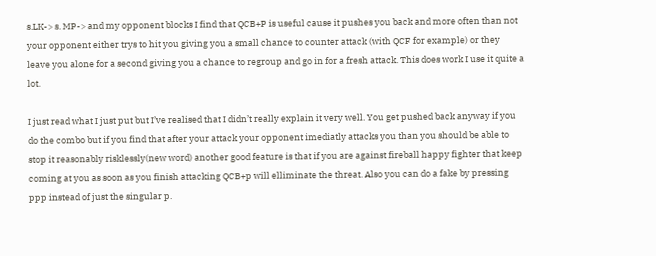s.LK-> s. MP-> and my opponent blocks I find that QCB+P is useful cause it pushes you back and more often than not your opponent either trys to hit you giving you a small chance to counter attack (with QCF for example) or they leave you alone for a second giving you a chance to regroup and go in for a fresh attack. This does work I use it quite a lot.

I just read what I just put but I’ve realised that I didn’t really explain it very well. You get pushed back anyway if you do the combo but if you find that after your attack your opponent imediatly attacks you than you should be able to stop it reasonably risklessly(new word) another good feature is that if you are against fireball happy fighter that keep coming at you as soon as you finish attacking QCB+p will elliminate the threat. Also you can do a fake by pressing ppp instead of just the singular p.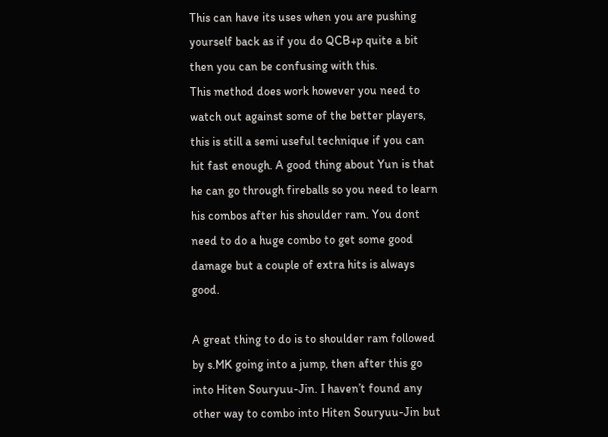This can have its uses when you are pushing yourself back as if you do QCB+p quite a bit then you can be confusing with this.
This method does work however you need to watch out against some of the better players, this is still a semi useful technique if you can hit fast enough. A good thing about Yun is that he can go through fireballs so you need to learn his combos after his shoulder ram. You dont need to do a huge combo to get some good damage but a couple of extra hits is always good.

A great thing to do is to shoulder ram followed by s.MK going into a jump, then after this go into Hiten Souryuu-Jin. I haven’t found any other way to combo into Hiten Souryuu-Jin but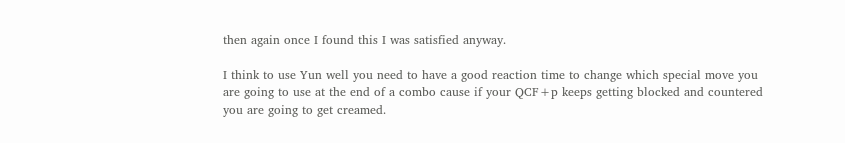then again once I found this I was satisfied anyway.

I think to use Yun well you need to have a good reaction time to change which special move you are going to use at the end of a combo cause if your QCF+p keeps getting blocked and countered you are going to get creamed.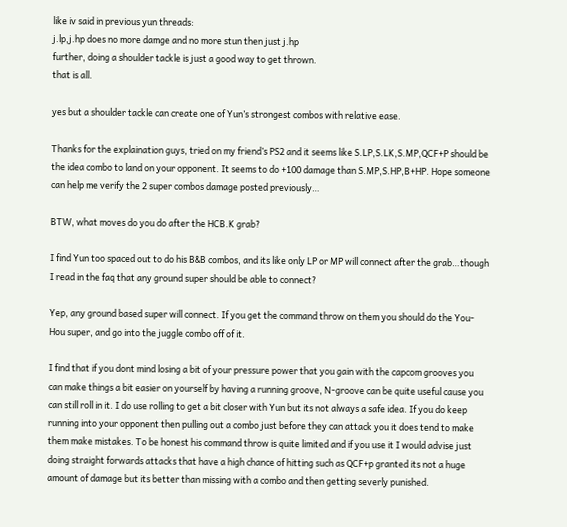like iv said in previous yun threads:
j.lp,j.hp does no more damge and no more stun then just j.hp
further, doing a shoulder tackle is just a good way to get thrown.
that is all.

yes but a shoulder tackle can create one of Yun’s strongest combos with relative ease.

Thanks for the explaination guys, tried on my friend’s PS2 and it seems like S.LP,S.LK,S.MP,QCF+P should be the idea combo to land on your opponent. It seems to do +100 damage than S.MP,S.HP,B+HP. Hope someone can help me verify the 2 super combos damage posted previously…

BTW, what moves do you do after the HCB.K grab?

I find Yun too spaced out to do his B&B combos, and its like only LP or MP will connect after the grab…though I read in the faq that any ground super should be able to connect?

Yep, any ground based super will connect. If you get the command throw on them you should do the You-Hou super, and go into the juggle combo off of it.

I find that if you dont mind losing a bit of your pressure power that you gain with the capcom grooves you can make things a bit easier on yourself by having a running groove, N-groove can be quite useful cause you can still roll in it. I do use rolling to get a bit closer with Yun but its not always a safe idea. If you do keep running into your opponent then pulling out a combo just before they can attack you it does tend to make them make mistakes. To be honest his command throw is quite limited and if you use it I would advise just doing straight forwards attacks that have a high chance of hitting such as QCF+p granted its not a huge amount of damage but its better than missing with a combo and then getting severly punished.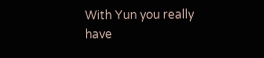With Yun you really have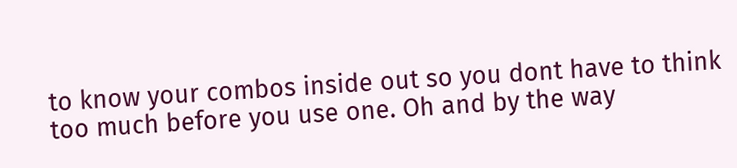to know your combos inside out so you dont have to think too much before you use one. Oh and by the way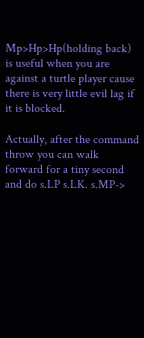Mp>Hp>Hp(holding back) is useful when you are against a turtle player cause there is very little evil lag if it is blocked.

Actually, after the command throw you can walk forward for a tiny second and do s.LP s.LK. s.MP->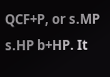QCF+P, or s.MP s.HP b+HP. It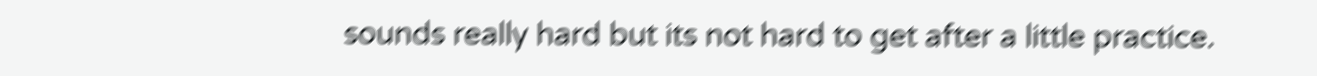sounds really hard but its not hard to get after a little practice.